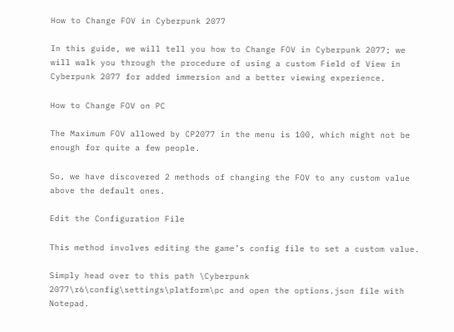How to Change FOV in Cyberpunk 2077

In this guide, we will tell you how to Change FOV in Cyberpunk 2077; we will walk you through the procedure of using a custom Field of View in Cyberpunk 2077 for added immersion and a better viewing experience.

How to Change FOV on PC

The Maximum FOV allowed by CP2077 in the menu is 100, which might not be enough for quite a few people.

So, we have discovered 2 methods of changing the FOV to any custom value above the default ones.

Edit the Configuration File

This method involves editing the game’s config file to set a custom value.

Simply head over to this path \Cyberpunk 2077\r6\config\settings\platform\pc and open the options.json file with Notepad.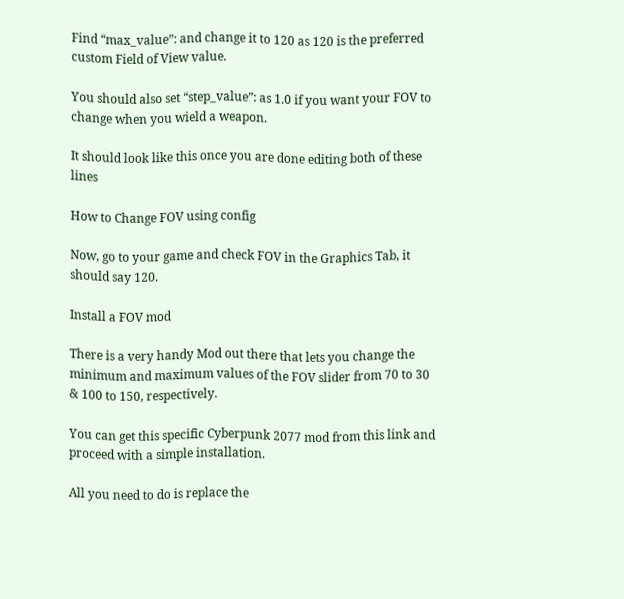Find “max_value”: and change it to 120 as 120 is the preferred custom Field of View value.

You should also set “step_value”: as 1.0 if you want your FOV to change when you wield a weapon.

It should look like this once you are done editing both of these lines

How to Change FOV using config

Now, go to your game and check FOV in the Graphics Tab, it should say 120.

Install a FOV mod

There is a very handy Mod out there that lets you change the minimum and maximum values of the FOV slider from 70 to 30 & 100 to 150, respectively.

You can get this specific Cyberpunk 2077 mod from this link and proceed with a simple installation.

All you need to do is replace the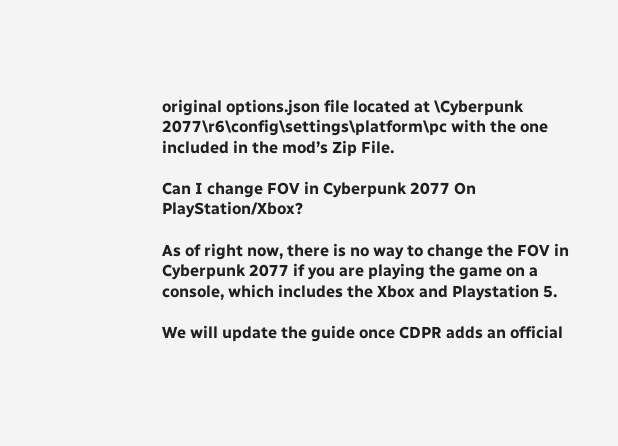original options.json file located at \Cyberpunk 2077\r6\config\settings\platform\pc with the one included in the mod’s Zip File.

Can I change FOV in Cyberpunk 2077 On PlayStation/Xbox?

As of right now, there is no way to change the FOV in Cyberpunk 2077 if you are playing the game on a console, which includes the Xbox and Playstation 5.

We will update the guide once CDPR adds an official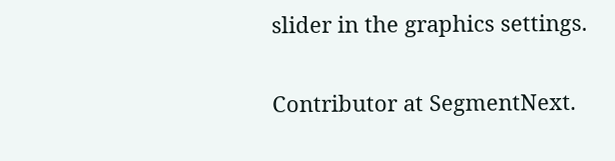slider in the graphics settings.

Contributor at SegmentNext.